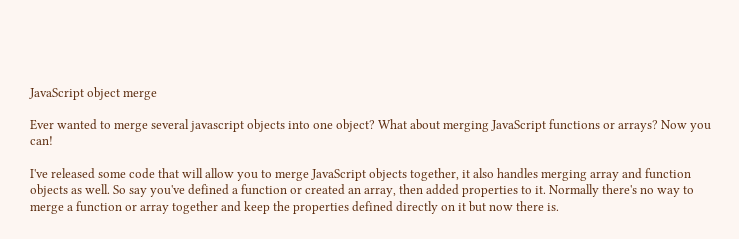JavaScript object merge

Ever wanted to merge several javascript objects into one object? What about merging JavaScript functions or arrays? Now you can!

I've released some code that will allow you to merge JavaScript objects together, it also handles merging array and function objects as well. So say you've defined a function or created an array, then added properties to it. Normally there's no way to merge a function or array together and keep the properties defined directly on it but now there is.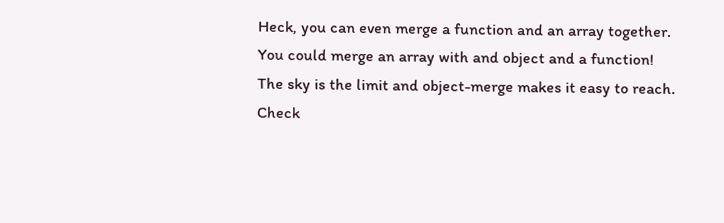Heck, you can even merge a function and an array together. You could merge an array with and object and a function! The sky is the limit and object-merge makes it easy to reach. Check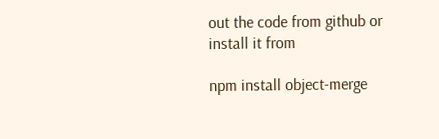out the code from github or install it from

npm install object-merge